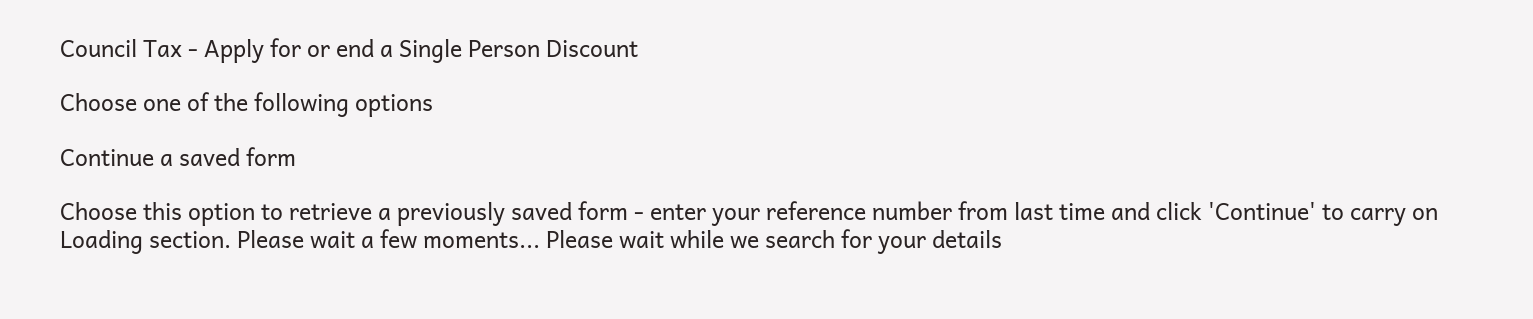Council Tax - Apply for or end a Single Person Discount

Choose one of the following options

Continue a saved form

Choose this option to retrieve a previously saved form - enter your reference number from last time and click 'Continue' to carry on
Loading section. Please wait a few moments... Please wait while we search for your details